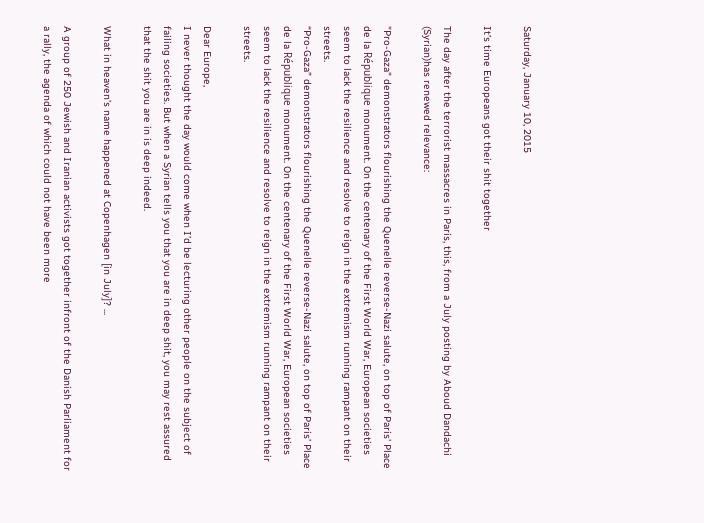Saturday, January 10, 2015

It’s time Europeans got their shit together

The day after the terrorist massacres in Paris, this, from a July posting by Aboud Dandachi (Syrian)has renewed relevance:

"Pro-Gaza" demonstrators flourishing the Quenelle reverse-Nazi salute, on top of Paris' Place de la République monument. On the centenary of the First World War, European societies seem to lack the resilience and resolve to reign in the extremism running rampant on their streets.
“Pro-Gaza” demonstrators flourishing the Quenelle reverse-Nazi salute, on top of Paris’ Place de la République monument. On the centenary of the First World War, European societies seem to lack the resilience and resolve to reign in the extremism running rampant on their streets.

Dear Europe,
I never thought the day would come when I’d be lecturing other people on the subject of failing societies. But when a Syrian tells you that you are in deep shit, you may rest assured that the shit you are in is deep indeed.

What in heaven’s name happened at Copenhagen [in July]? ...

A group of 250 Jewish and Iranian activists got together infront of the Danish Parliament for a rally, the agenda of which could not have been more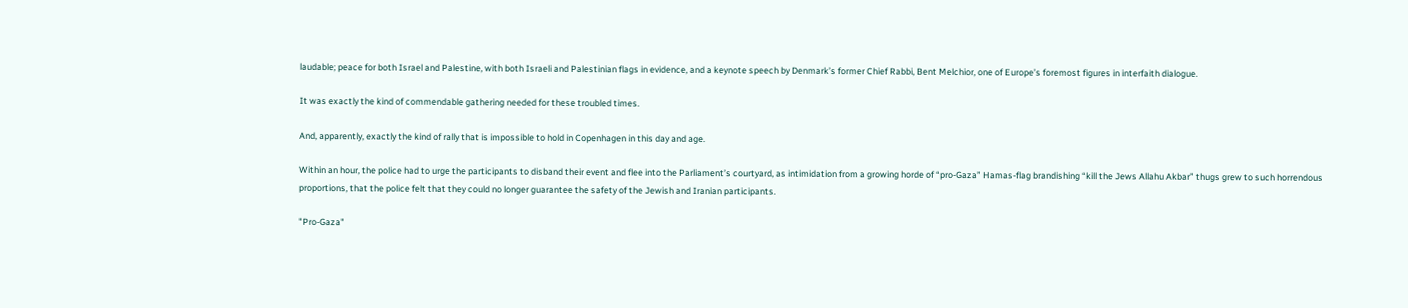laudable; peace for both Israel and Palestine, with both Israeli and Palestinian flags in evidence, and a keynote speech by Denmark’s former Chief Rabbi, Bent Melchior, one of Europe’s foremost figures in interfaith dialogue.

It was exactly the kind of commendable gathering needed for these troubled times.

And, apparently, exactly the kind of rally that is impossible to hold in Copenhagen in this day and age.

Within an hour, the police had to urge the participants to disband their event and flee into the Parliament’s courtyard, as intimidation from a growing horde of “pro-Gaza” Hamas-flag brandishing “kill the Jews Allahu Akbar” thugs grew to such horrendous proportions, that the police felt that they could no longer guarantee the safety of the Jewish and Iranian participants.

"Pro-Gaza"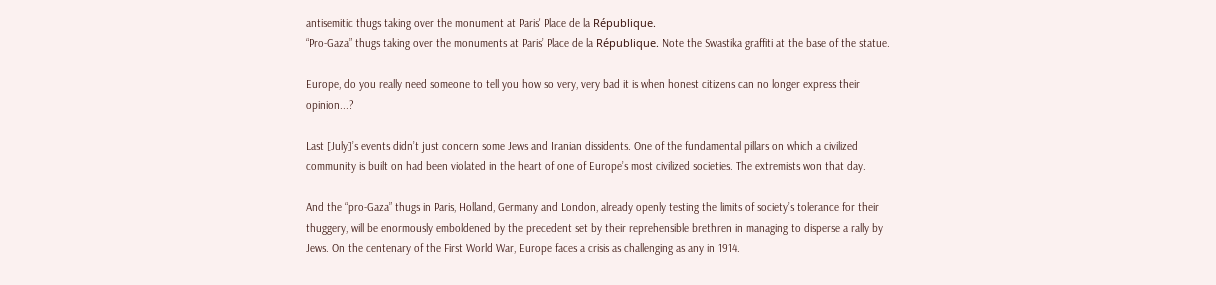antisemitic thugs taking over the monument at Paris' Place de la République.
“Pro-Gaza” thugs taking over the monuments at Paris’ Place de la République. Note the Swastika graffiti at the base of the statue.

Europe, do you really need someone to tell you how so very, very bad it is when honest citizens can no longer express their opinion...?

Last [July]’s events didn’t just concern some Jews and Iranian dissidents. One of the fundamental pillars on which a civilized community is built on had been violated in the heart of one of Europe’s most civilized societies. The extremists won that day.

And the “pro-Gaza” thugs in Paris, Holland, Germany and London, already openly testing the limits of society’s tolerance for their thuggery, will be enormously emboldened by the precedent set by their reprehensible brethren in managing to disperse a rally by Jews. On the centenary of the First World War, Europe faces a crisis as challenging as any in 1914.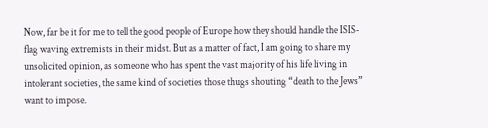Now, far be it for me to tell the good people of Europe how they should handle the ISIS-flag waving extremists in their midst. But as a matter of fact, I am going to share my unsolicited opinion, as someone who has spent the vast majority of his life living in intolerant societies, the same kind of societies those thugs shouting “death to the Jews” want to impose.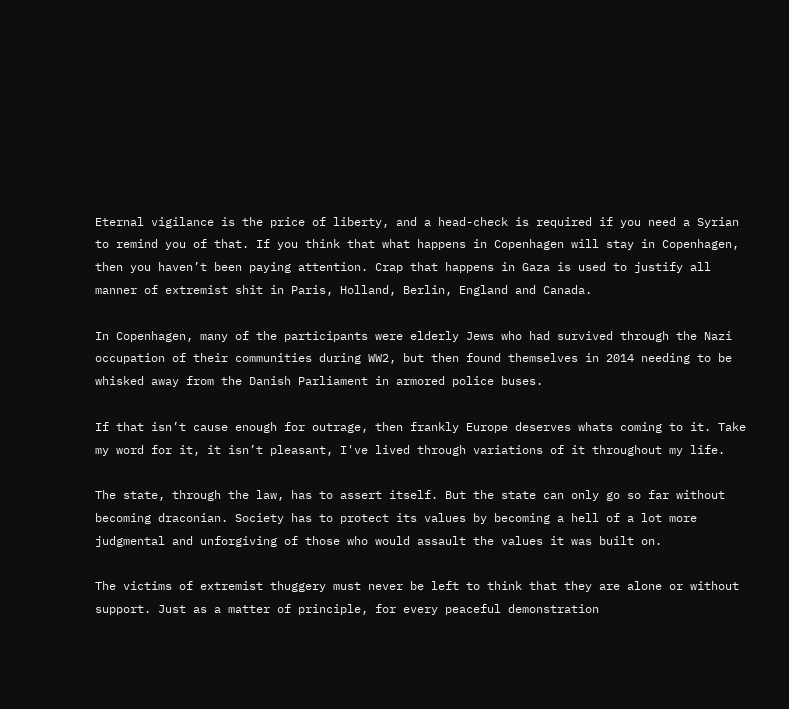Eternal vigilance is the price of liberty, and a head-check is required if you need a Syrian to remind you of that. If you think that what happens in Copenhagen will stay in Copenhagen, then you haven’t been paying attention. Crap that happens in Gaza is used to justify all manner of extremist shit in Paris, Holland, Berlin, England and Canada.

In Copenhagen, many of the participants were elderly Jews who had survived through the Nazi occupation of their communities during WW2, but then found themselves in 2014 needing to be whisked away from the Danish Parliament in armored police buses.

If that isn’t cause enough for outrage, then frankly Europe deserves whats coming to it. Take my word for it, it isn’t pleasant, I've lived through variations of it throughout my life.

The state, through the law, has to assert itself. But the state can only go so far without becoming draconian. Society has to protect its values by becoming a hell of a lot more judgmental and unforgiving of those who would assault the values it was built on.

The victims of extremist thuggery must never be left to think that they are alone or without support. Just as a matter of principle, for every peaceful demonstration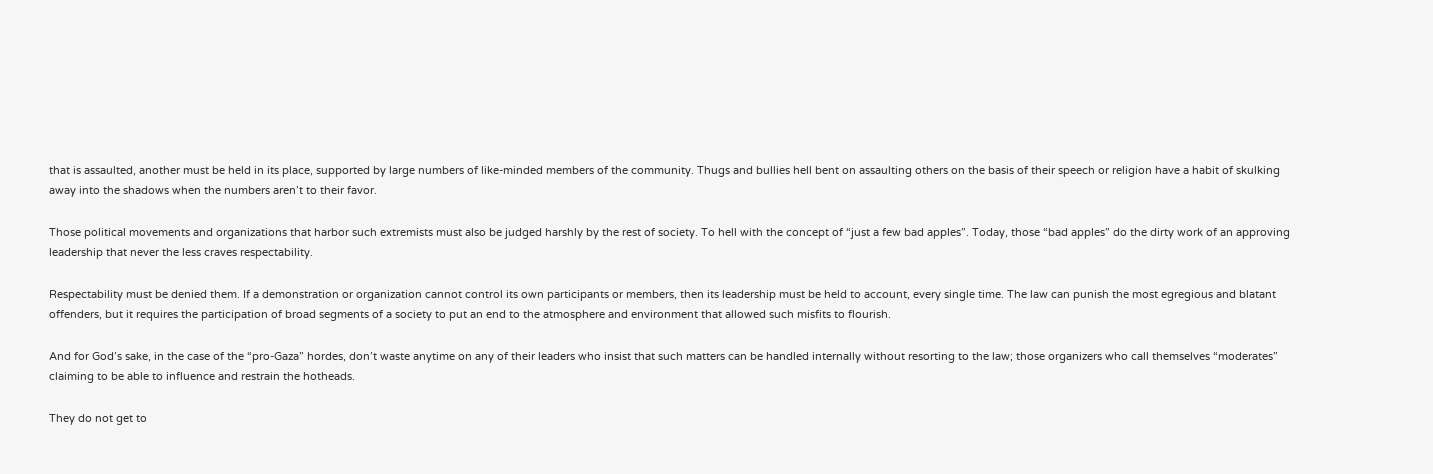that is assaulted, another must be held in its place, supported by large numbers of like-minded members of the community. Thugs and bullies hell bent on assaulting others on the basis of their speech or religion have a habit of skulking away into the shadows when the numbers aren’t to their favor.

Those political movements and organizations that harbor such extremists must also be judged harshly by the rest of society. To hell with the concept of “just a few bad apples”. Today, those “bad apples” do the dirty work of an approving leadership that never the less craves respectability.

Respectability must be denied them. If a demonstration or organization cannot control its own participants or members, then its leadership must be held to account, every single time. The law can punish the most egregious and blatant offenders, but it requires the participation of broad segments of a society to put an end to the atmosphere and environment that allowed such misfits to flourish.

And for God’s sake, in the case of the “pro-Gaza” hordes, don’t waste anytime on any of their leaders who insist that such matters can be handled internally without resorting to the law; those organizers who call themselves “moderates” claiming to be able to influence and restrain the hotheads.

They do not get to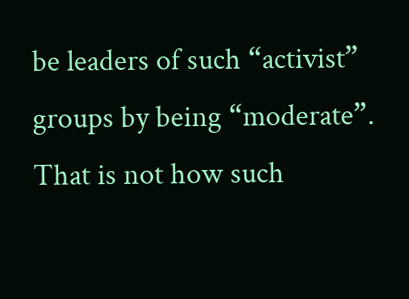be leaders of such “activist” groups by being “moderate”. That is not how such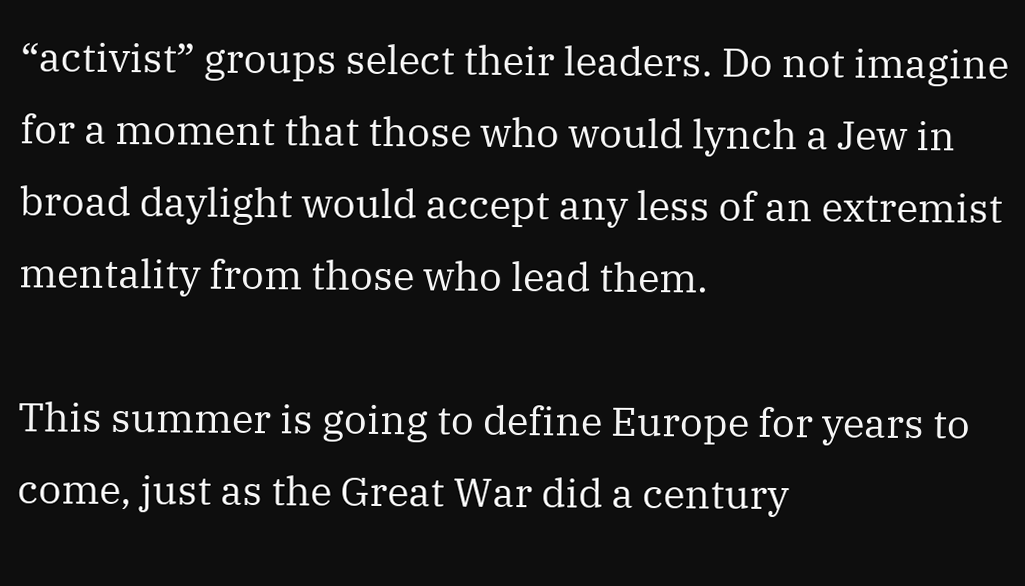“activist” groups select their leaders. Do not imagine for a moment that those who would lynch a Jew in broad daylight would accept any less of an extremist mentality from those who lead them.

This summer is going to define Europe for years to come, just as the Great War did a century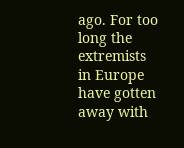ago. For too long the extremists in Europe have gotten away with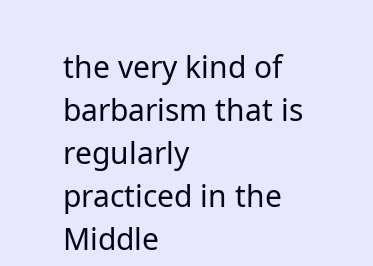the very kind of barbarism that is regularly practiced in the Middle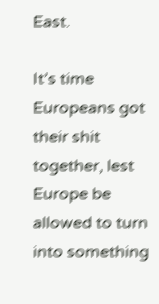East.

It’s time Europeans got their shit together, lest Europe be allowed to turn into something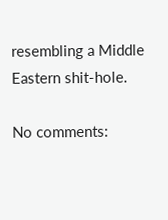resembling a Middle Eastern shit-hole.

No comments: